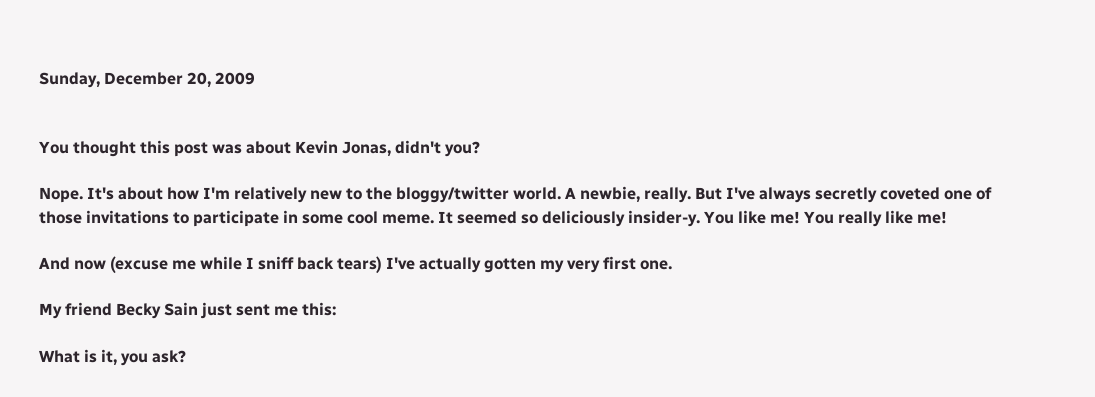Sunday, December 20, 2009


You thought this post was about Kevin Jonas, didn't you?

Nope. It's about how I'm relatively new to the bloggy/twitter world. A newbie, really. But I've always secretly coveted one of those invitations to participate in some cool meme. It seemed so deliciously insider-y. You like me! You really like me!

And now (excuse me while I sniff back tears) I've actually gotten my very first one.

My friend Becky Sain just sent me this:

What is it, you ask?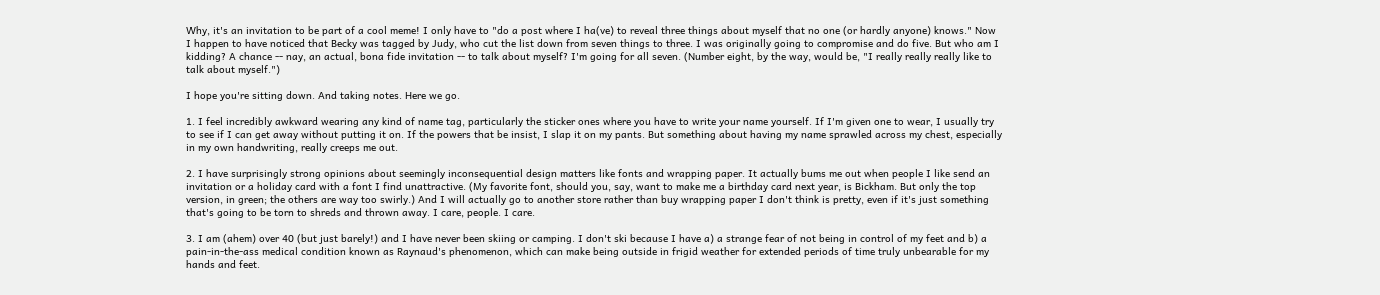Why, it's an invitation to be part of a cool meme! I only have to "do a post where I ha(ve) to reveal three things about myself that no one (or hardly anyone) knows." Now I happen to have noticed that Becky was tagged by Judy, who cut the list down from seven things to three. I was originally going to compromise and do five. But who am I kidding? A chance -- nay, an actual, bona fide invitation -- to talk about myself? I'm going for all seven. (Number eight, by the way, would be, "I really really really like to talk about myself.")

I hope you're sitting down. And taking notes. Here we go.

1. I feel incredibly awkward wearing any kind of name tag, particularly the sticker ones where you have to write your name yourself. If I'm given one to wear, I usually try to see if I can get away without putting it on. If the powers that be insist, I slap it on my pants. But something about having my name sprawled across my chest, especially in my own handwriting, really creeps me out.

2. I have surprisingly strong opinions about seemingly inconsequential design matters like fonts and wrapping paper. It actually bums me out when people I like send an invitation or a holiday card with a font I find unattractive. (My favorite font, should you, say, want to make me a birthday card next year, is Bickham. But only the top version, in green; the others are way too swirly.) And I will actually go to another store rather than buy wrapping paper I don't think is pretty, even if it's just something that's going to be torn to shreds and thrown away. I care, people. I care.

3. I am (ahem) over 40 (but just barely!) and I have never been skiing or camping. I don't ski because I have a) a strange fear of not being in control of my feet and b) a pain-in-the-ass medical condition known as Raynaud's phenomenon, which can make being outside in frigid weather for extended periods of time truly unbearable for my hands and feet.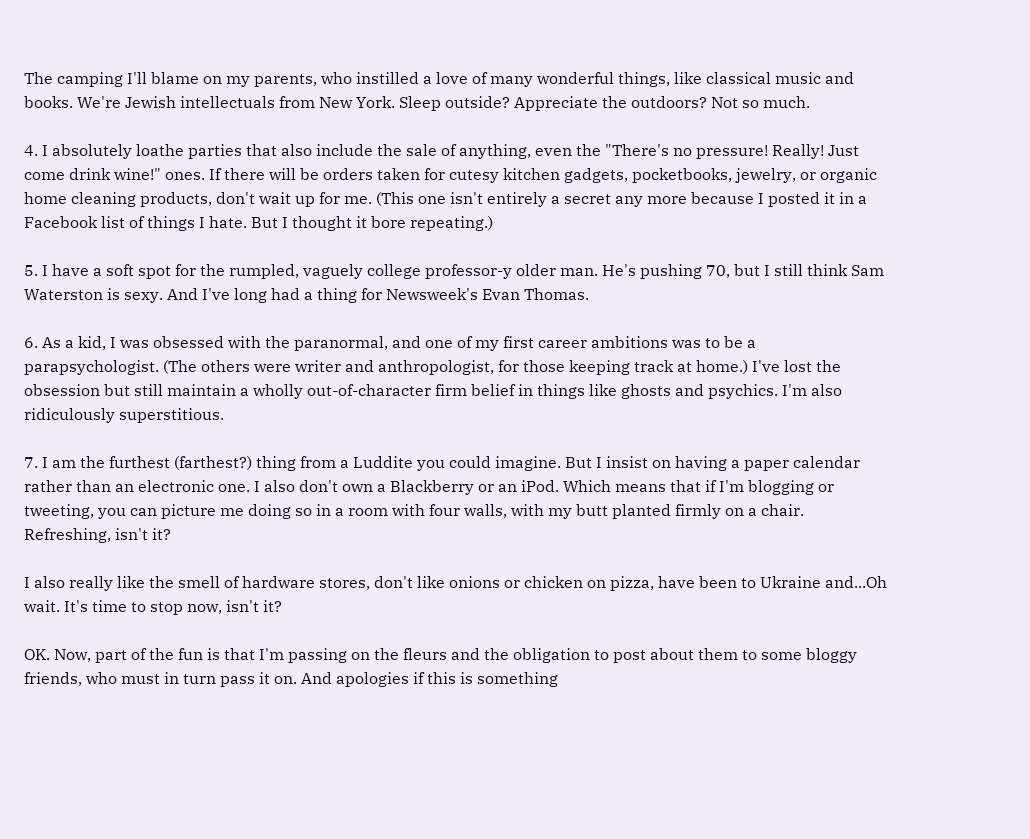The camping I'll blame on my parents, who instilled a love of many wonderful things, like classical music and books. We're Jewish intellectuals from New York. Sleep outside? Appreciate the outdoors? Not so much.

4. I absolutely loathe parties that also include the sale of anything, even the "There's no pressure! Really! Just come drink wine!" ones. If there will be orders taken for cutesy kitchen gadgets, pocketbooks, jewelry, or organic home cleaning products, don't wait up for me. (This one isn't entirely a secret any more because I posted it in a Facebook list of things I hate. But I thought it bore repeating.)

5. I have a soft spot for the rumpled, vaguely college professor-y older man. He's pushing 70, but I still think Sam Waterston is sexy. And I've long had a thing for Newsweek's Evan Thomas.

6. As a kid, I was obsessed with the paranormal, and one of my first career ambitions was to be a parapsychologist. (The others were writer and anthropologist, for those keeping track at home.) I've lost the obsession but still maintain a wholly out-of-character firm belief in things like ghosts and psychics. I'm also ridiculously superstitious.

7. I am the furthest (farthest?) thing from a Luddite you could imagine. But I insist on having a paper calendar rather than an electronic one. I also don't own a Blackberry or an iPod. Which means that if I'm blogging or tweeting, you can picture me doing so in a room with four walls, with my butt planted firmly on a chair. Refreshing, isn't it?

I also really like the smell of hardware stores, don't like onions or chicken on pizza, have been to Ukraine and...Oh wait. It's time to stop now, isn't it?

OK. Now, part of the fun is that I'm passing on the fleurs and the obligation to post about them to some bloggy friends, who must in turn pass it on. And apologies if this is something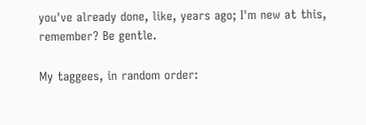you've already done, like, years ago; I'm new at this, remember? Be gentle.

My taggees, in random order: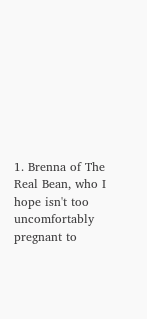1. Brenna of The Real Bean, who I hope isn't too uncomfortably pregnant to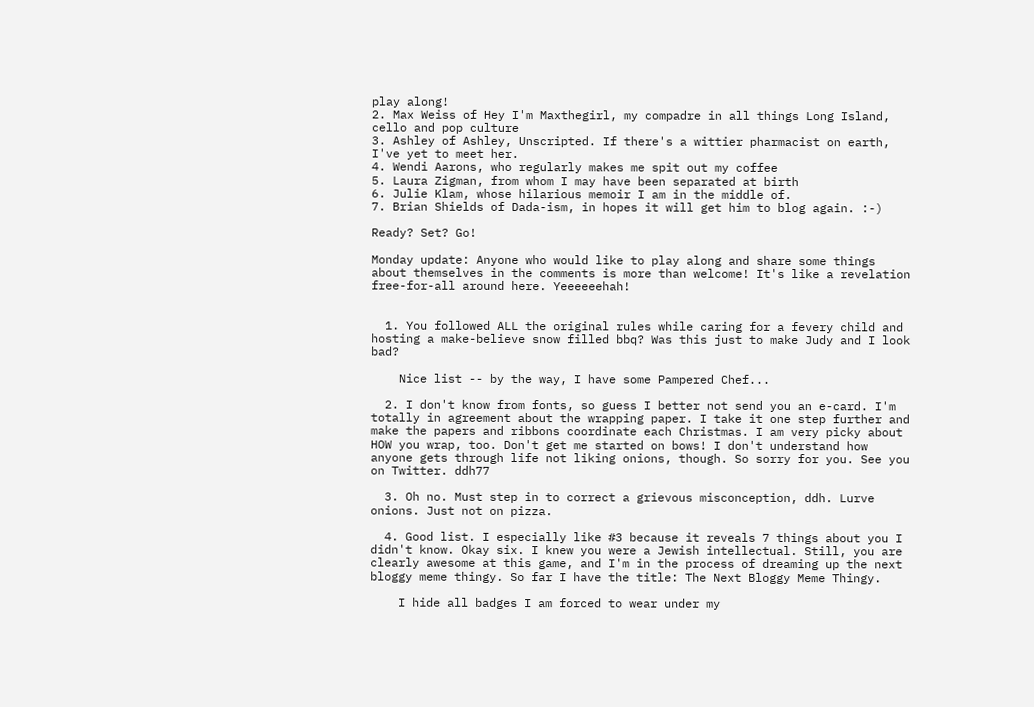play along!
2. Max Weiss of Hey I'm Maxthegirl, my compadre in all things Long Island, cello and pop culture
3. Ashley of Ashley, Unscripted. If there's a wittier pharmacist on earth, I've yet to meet her.
4. Wendi Aarons, who regularly makes me spit out my coffee
5. Laura Zigman, from whom I may have been separated at birth
6. Julie Klam, whose hilarious memoir I am in the middle of.
7. Brian Shields of Dada-ism, in hopes it will get him to blog again. :-)

Ready? Set? Go!

Monday update: Anyone who would like to play along and share some things about themselves in the comments is more than welcome! It's like a revelation free-for-all around here. Yeeeeeehah!


  1. You followed ALL the original rules while caring for a fevery child and hosting a make-believe snow filled bbq? Was this just to make Judy and I look bad?

    Nice list -- by the way, I have some Pampered Chef...

  2. I don't know from fonts, so guess I better not send you an e-card. I'm totally in agreement about the wrapping paper. I take it one step further and make the papers and ribbons coordinate each Christmas. I am very picky about HOW you wrap, too. Don't get me started on bows! I don't understand how anyone gets through life not liking onions, though. So sorry for you. See you on Twitter. ddh77

  3. Oh no. Must step in to correct a grievous misconception, ddh. Lurve onions. Just not on pizza.

  4. Good list. I especially like #3 because it reveals 7 things about you I didn't know. Okay six. I knew you were a Jewish intellectual. Still, you are clearly awesome at this game, and I'm in the process of dreaming up the next bloggy meme thingy. So far I have the title: The Next Bloggy Meme Thingy.

    I hide all badges I am forced to wear under my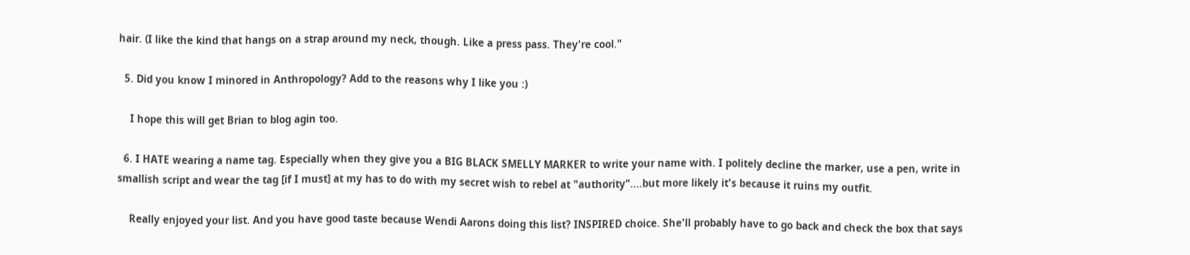hair. (I like the kind that hangs on a strap around my neck, though. Like a press pass. They're cool."

  5. Did you know I minored in Anthropology? Add to the reasons why I like you :)

    I hope this will get Brian to blog agin too.

  6. I HATE wearing a name tag. Especially when they give you a BIG BLACK SMELLY MARKER to write your name with. I politely decline the marker, use a pen, write in smallish script and wear the tag [if I must] at my has to do with my secret wish to rebel at "authority"....but more likely it's because it ruins my outfit.

    Really enjoyed your list. And you have good taste because Wendi Aarons doing this list? INSPIRED choice. She'll probably have to go back and check the box that says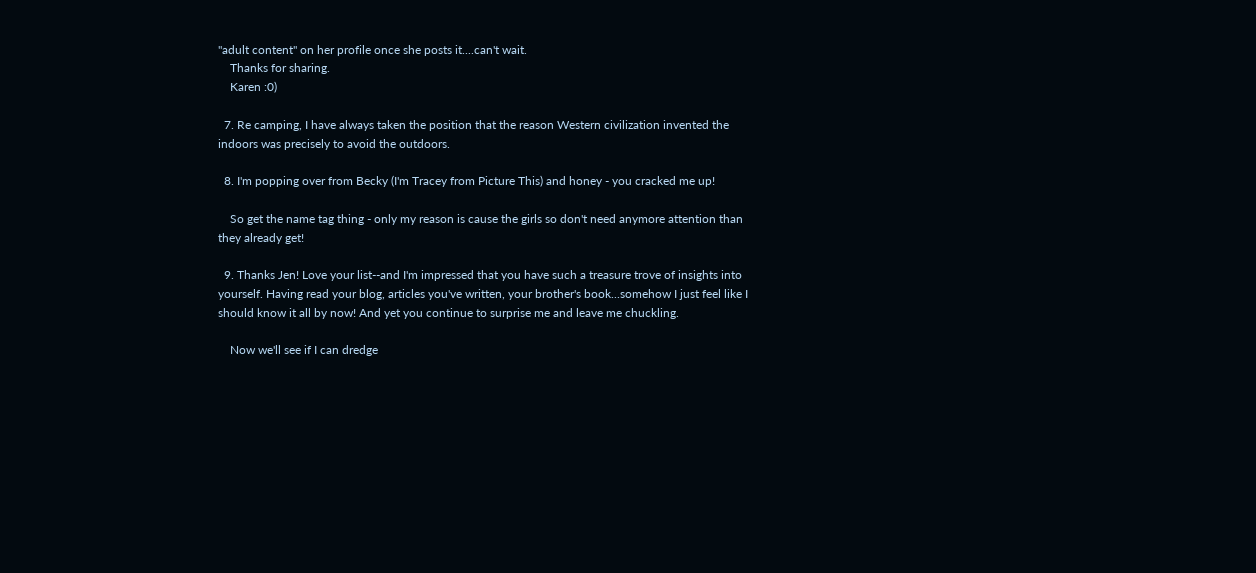"adult content" on her profile once she posts it....can't wait.
    Thanks for sharing.
    Karen :0)

  7. Re camping, I have always taken the position that the reason Western civilization invented the indoors was precisely to avoid the outdoors.

  8. I'm popping over from Becky (I'm Tracey from Picture This) and honey - you cracked me up!

    So get the name tag thing - only my reason is cause the girls so don't need anymore attention than they already get!

  9. Thanks Jen! Love your list--and I'm impressed that you have such a treasure trove of insights into yourself. Having read your blog, articles you've written, your brother's book...somehow I just feel like I should know it all by now! And yet you continue to surprise me and leave me chuckling.

    Now we'll see if I can dredge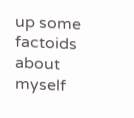up some factoids about myself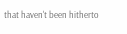that haven't been hitherto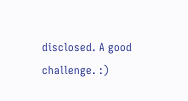disclosed. A good challenge. :)